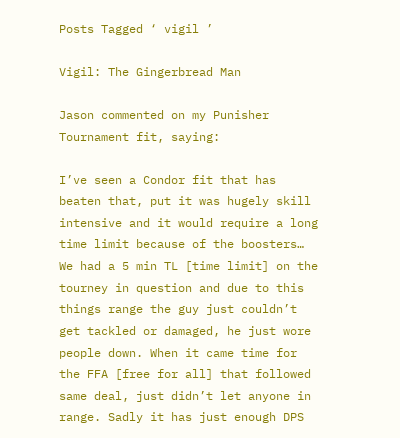Posts Tagged ‘ vigil ’

Vigil: The Gingerbread Man

Jason commented on my Punisher Tournament fit, saying:

I’ve seen a Condor fit that has beaten that, put it was hugely skill intensive and it would require a long time limit because of the boosters…
We had a 5 min TL [time limit] on the tourney in question and due to this things range the guy just couldn’t get tackled or damaged, he just wore people down. When it came time for the FFA [free for all] that followed same deal, just didn’t let anyone in range. Sadly it has just enough DPS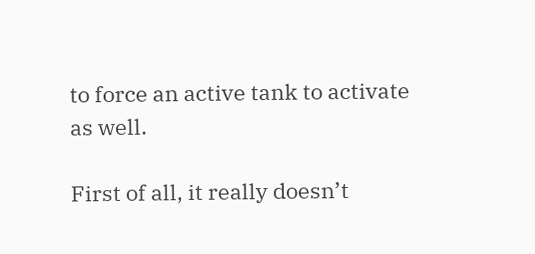to force an active tank to activate as well.

First of all, it really doesn’t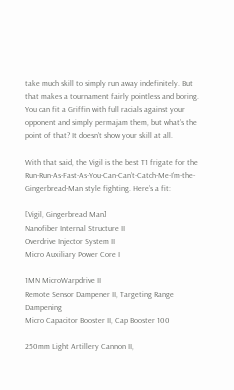take much skill to simply run away indefinitely. But that makes a tournament fairly pointless and boring. You can fit a Griffin with full racials against your opponent and simply permajam them, but what’s the point of that? It doesn’t show your skill at all.

With that said, the Vigil is the best T1 frigate for the Run-Run-As-Fast-As-You-Can-Can’t-Catch-Me-I’m-the-Gingerbread-Man style fighting. Here’s a fit:

[Vigil, Gingerbread Man]
Nanofiber Internal Structure II
Overdrive Injector System II
Micro Auxiliary Power Core I

1MN MicroWarpdrive II
Remote Sensor Dampener II, Targeting Range Dampening
Micro Capacitor Booster II, Cap Booster 100

250mm Light Artillery Cannon II,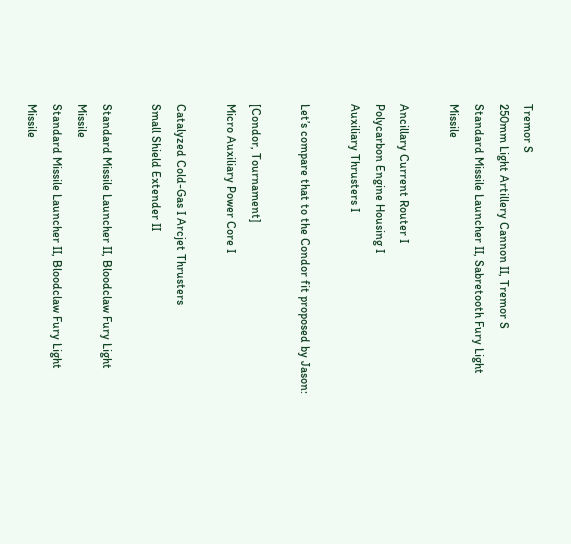Tremor S
250mm Light Artillery Cannon II, Tremor S
Standard Missile Launcher II, Sabretooth Fury Light Missile

Ancillary Current Router I
Polycarbon Engine Housing I
Auxiliary Thrusters I

Let’s compare that to the Condor fit proposed by Jason:

[Condor, Tournament]
Micro Auxiliary Power Core I

Catalyzed Cold-Gas I Arcjet Thrusters
Small Shield Extender II

Standard Missile Launcher II, Bloodclaw Fury Light Missile
Standard Missile Launcher II, Bloodclaw Fury Light Missile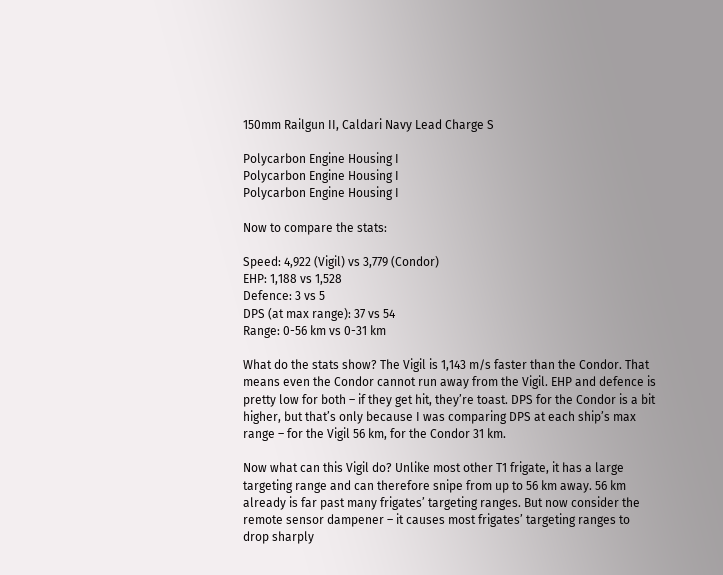150mm Railgun II, Caldari Navy Lead Charge S

Polycarbon Engine Housing I
Polycarbon Engine Housing I
Polycarbon Engine Housing I

Now to compare the stats:

Speed: 4,922 (Vigil) vs 3,779 (Condor)
EHP: 1,188 vs 1,528
Defence: 3 vs 5
DPS (at max range): 37 vs 54
Range: 0-56 km vs 0-31 km

What do the stats show? The Vigil is 1,143 m/s faster than the Condor. That means even the Condor cannot run away from the Vigil. EHP and defence is pretty low for both – if they get hit, they’re toast. DPS for the Condor is a bit higher, but that’s only because I was comparing DPS at each ship’s max range – for the Vigil 56 km, for the Condor 31 km.

Now what can this Vigil do? Unlike most other T1 frigate, it has a large targeting range and can therefore snipe from up to 56 km away. 56 km already is far past many frigates’ targeting ranges. But now consider the remote sensor dampener – it causes most frigates’ targeting ranges to drop sharply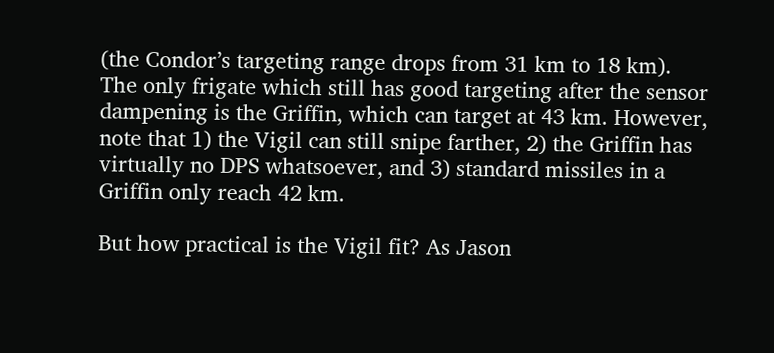(the Condor’s targeting range drops from 31 km to 18 km). The only frigate which still has good targeting after the sensor dampening is the Griffin, which can target at 43 km. However, note that 1) the Vigil can still snipe farther, 2) the Griffin has virtually no DPS whatsoever, and 3) standard missiles in a Griffin only reach 42 km.

But how practical is the Vigil fit? As Jason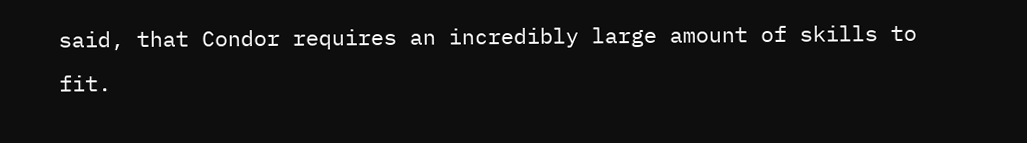said, that Condor requires an incredibly large amount of skills to fit.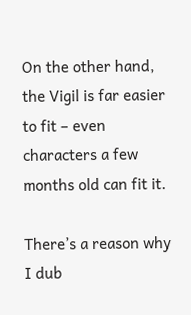On the other hand, the Vigil is far easier to fit – even characters a few months old can fit it.

There’s a reason why I dub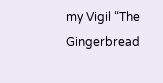my Vigil “The Gingerbread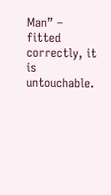Man” – fitted correctly, it is untouchable.